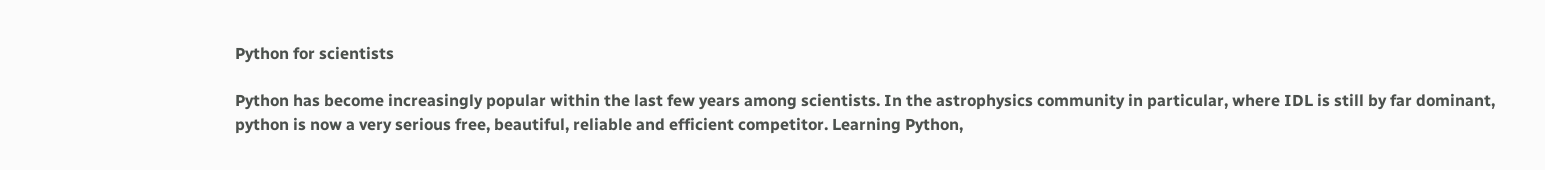Python for scientists

Python has become increasingly popular within the last few years among scientists. In the astrophysics community in particular, where IDL is still by far dominant, python is now a very serious free, beautiful, reliable and efficient competitor. Learning Python,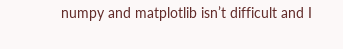numpy and matplotlib isn’t difficult and I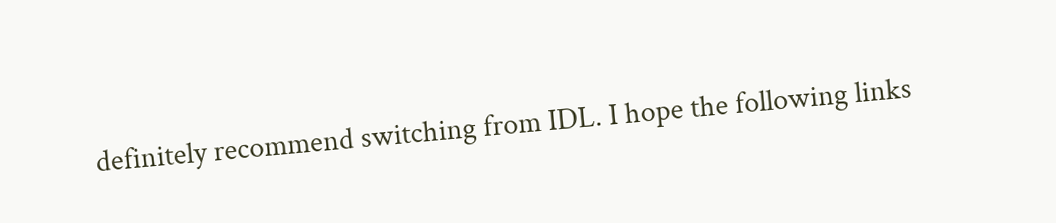definitely recommend switching from IDL. I hope the following links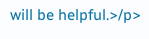will be helpful.>/p>